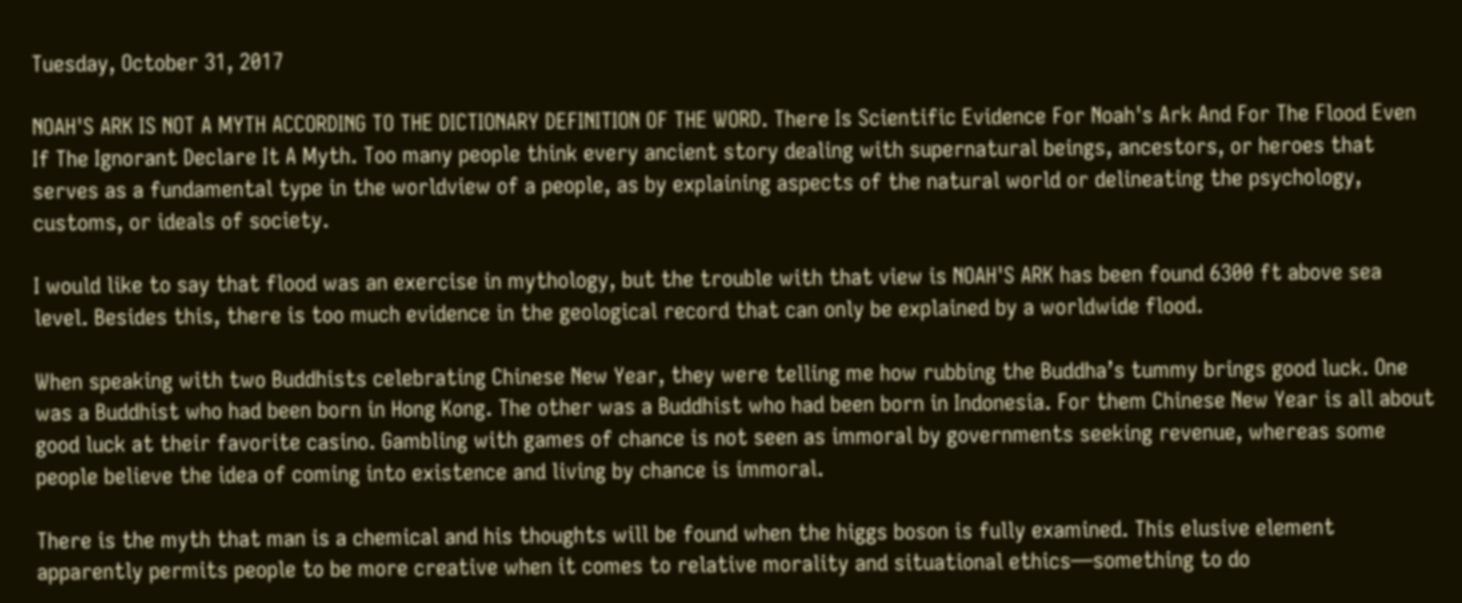Tuesday, October 31, 2017

NOAH'S ARK IS NOT A MYTH ACCORDING TO THE DICTIONARY DEFINITION OF THE WORD. There Is Scientific Evidence For Noah's Ark And For The Flood Even If The Ignorant Declare It A Myth. Too many people think every ancient story dealing with supernatural beings, ancestors, or heroes that serves as a fundamental type in the worldview of a people, as by explaining aspects of the natural world or delineating the psychology, customs, or ideals of society.

I would like to say that flood was an exercise in mythology, but the trouble with that view is NOAH'S ARK has been found 6300 ft above sea level. Besides this, there is too much evidence in the geological record that can only be explained by a worldwide flood.

When speaking with two Buddhists celebrating Chinese New Year, they were telling me how rubbing the Buddha’s tummy brings good luck. One was a Buddhist who had been born in Hong Kong. The other was a Buddhist who had been born in Indonesia. For them Chinese New Year is all about good luck at their favorite casino. Gambling with games of chance is not seen as immoral by governments seeking revenue, whereas some people believe the idea of coming into existence and living by chance is immoral.

There is the myth that man is a chemical and his thoughts will be found when the higgs boson is fully examined. This elusive element apparently permits people to be more creative when it comes to relative morality and situational ethics—something to do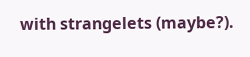with strangelets (maybe?).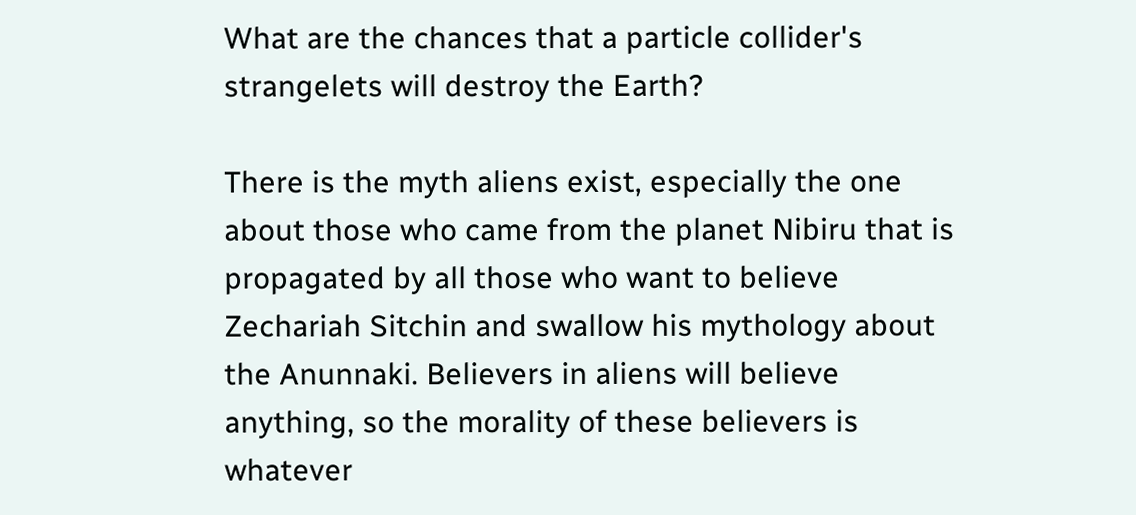What are the chances that a particle collider's strangelets will destroy the Earth?

There is the myth aliens exist, especially the one about those who came from the planet Nibiru that is propagated by all those who want to believe Zechariah Sitchin and swallow his mythology about the Anunnaki. Believers in aliens will believe anything, so the morality of these believers is whatever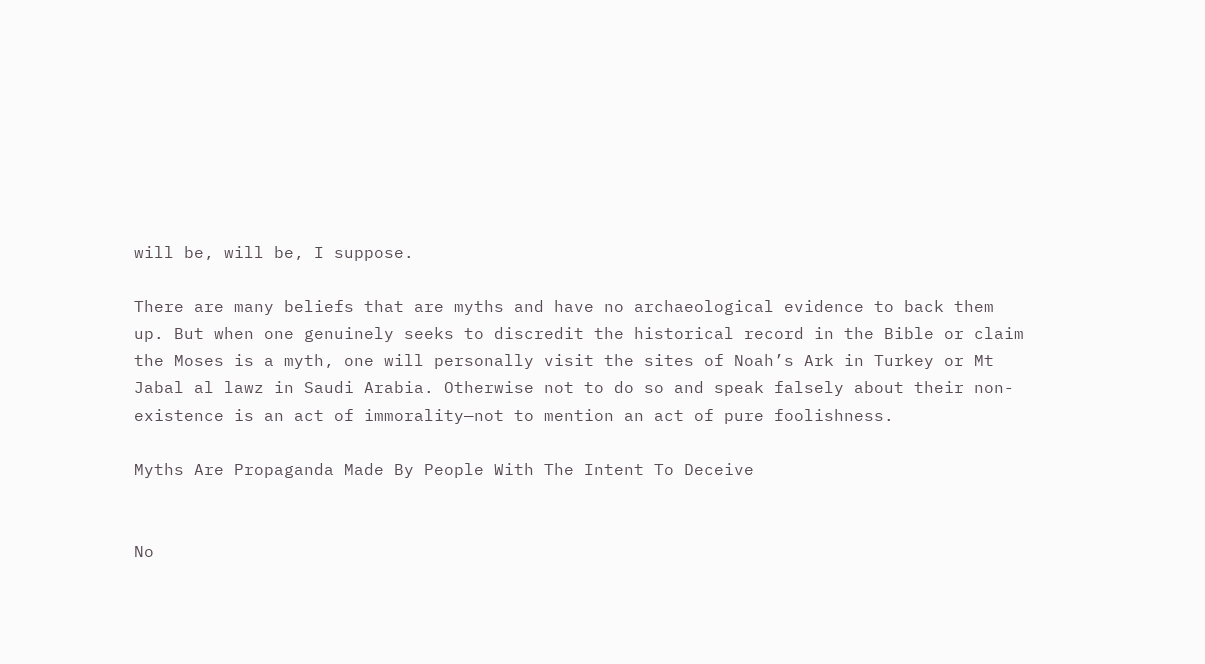will be, will be, I suppose.

There are many beliefs that are myths and have no archaeological evidence to back them up. But when one genuinely seeks to discredit the historical record in the Bible or claim the Moses is a myth, one will personally visit the sites of Noah’s Ark in Turkey or Mt Jabal al lawz in Saudi Arabia. Otherwise not to do so and speak falsely about their non-existence is an act of immorality—not to mention an act of pure foolishness.

Myths Are Propaganda Made By People With The Intent To Deceive


No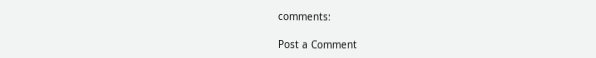comments:

Post a Comment